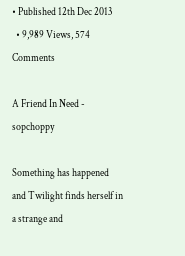• Published 12th Dec 2013
  • 9,989 Views, 574 Comments

A Friend In Need - sopchoppy

Something has happened and Twilight finds herself in a strange and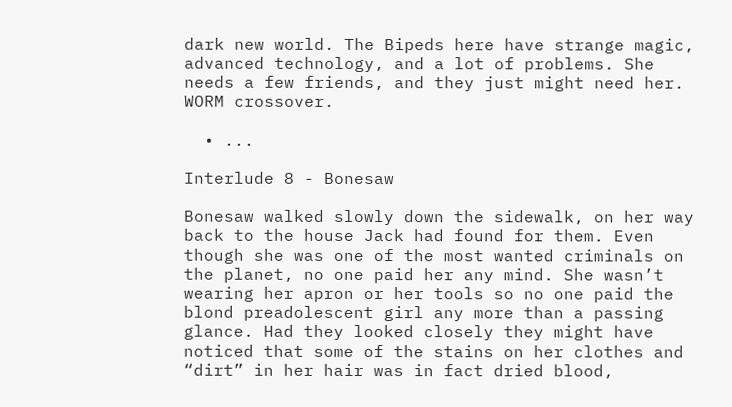dark new world. The Bipeds here have strange magic, advanced technology, and a lot of problems. She needs a few friends, and they just might need her. WORM crossover.

  • ...

Interlude 8 - Bonesaw

Bonesaw walked slowly down the sidewalk, on her way back to the house Jack had found for them. Even though she was one of the most wanted criminals on the planet, no one paid her any mind. She wasn’t wearing her apron or her tools so no one paid the blond preadolescent girl any more than a passing glance. Had they looked closely they might have noticed that some of the stains on her clothes and “dirt” in her hair was in fact dried blood,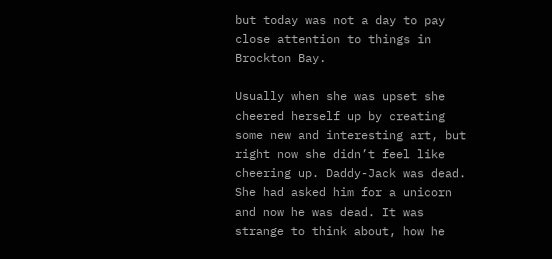but today was not a day to pay close attention to things in Brockton Bay.

Usually when she was upset she cheered herself up by creating some new and interesting art, but right now she didn’t feel like cheering up. Daddy-Jack was dead. She had asked him for a unicorn and now he was dead. It was strange to think about, how he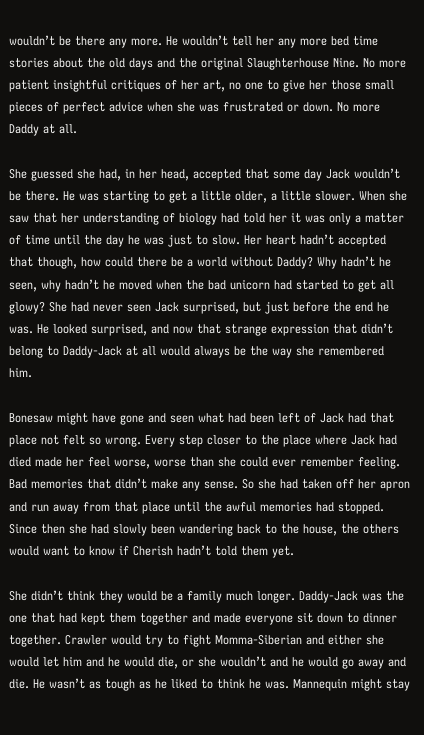wouldn’t be there any more. He wouldn’t tell her any more bed time stories about the old days and the original Slaughterhouse Nine. No more patient insightful critiques of her art, no one to give her those small pieces of perfect advice when she was frustrated or down. No more Daddy at all.

She guessed she had, in her head, accepted that some day Jack wouldn’t be there. He was starting to get a little older, a little slower. When she saw that her understanding of biology had told her it was only a matter of time until the day he was just to slow. Her heart hadn’t accepted that though, how could there be a world without Daddy? Why hadn’t he seen, why hadn’t he moved when the bad unicorn had started to get all glowy? She had never seen Jack surprised, but just before the end he was. He looked surprised, and now that strange expression that didn’t belong to Daddy-Jack at all would always be the way she remembered him.

Bonesaw might have gone and seen what had been left of Jack had that place not felt so wrong. Every step closer to the place where Jack had died made her feel worse, worse than she could ever remember feeling. Bad memories that didn’t make any sense. So she had taken off her apron and run away from that place until the awful memories had stopped. Since then she had slowly been wandering back to the house, the others would want to know if Cherish hadn’t told them yet.

She didn’t think they would be a family much longer. Daddy-Jack was the one that had kept them together and made everyone sit down to dinner together. Crawler would try to fight Momma-Siberian and either she would let him and he would die, or she wouldn’t and he would go away and die. He wasn’t as tough as he liked to think he was. Mannequin might stay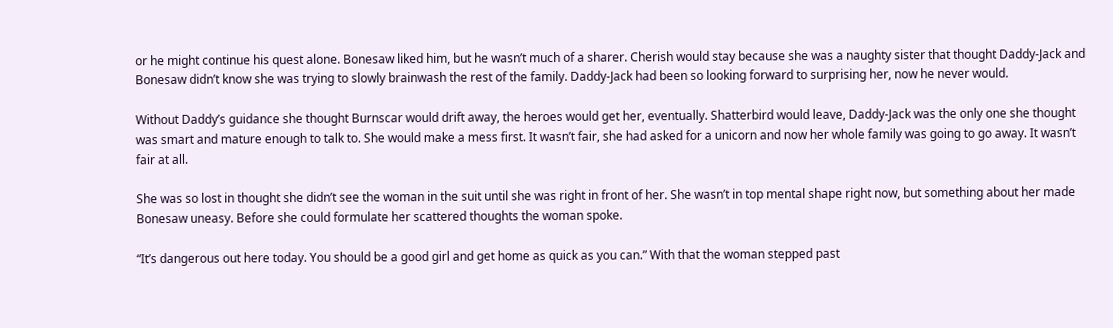or he might continue his quest alone. Bonesaw liked him, but he wasn’t much of a sharer. Cherish would stay because she was a naughty sister that thought Daddy-Jack and Bonesaw didn’t know she was trying to slowly brainwash the rest of the family. Daddy-Jack had been so looking forward to surprising her, now he never would.

Without Daddy’s guidance she thought Burnscar would drift away, the heroes would get her, eventually. Shatterbird would leave, Daddy-Jack was the only one she thought was smart and mature enough to talk to. She would make a mess first. It wasn’t fair, she had asked for a unicorn and now her whole family was going to go away. It wasn’t fair at all.

She was so lost in thought she didn’t see the woman in the suit until she was right in front of her. She wasn’t in top mental shape right now, but something about her made Bonesaw uneasy. Before she could formulate her scattered thoughts the woman spoke.

“It’s dangerous out here today. You should be a good girl and get home as quick as you can.” With that the woman stepped past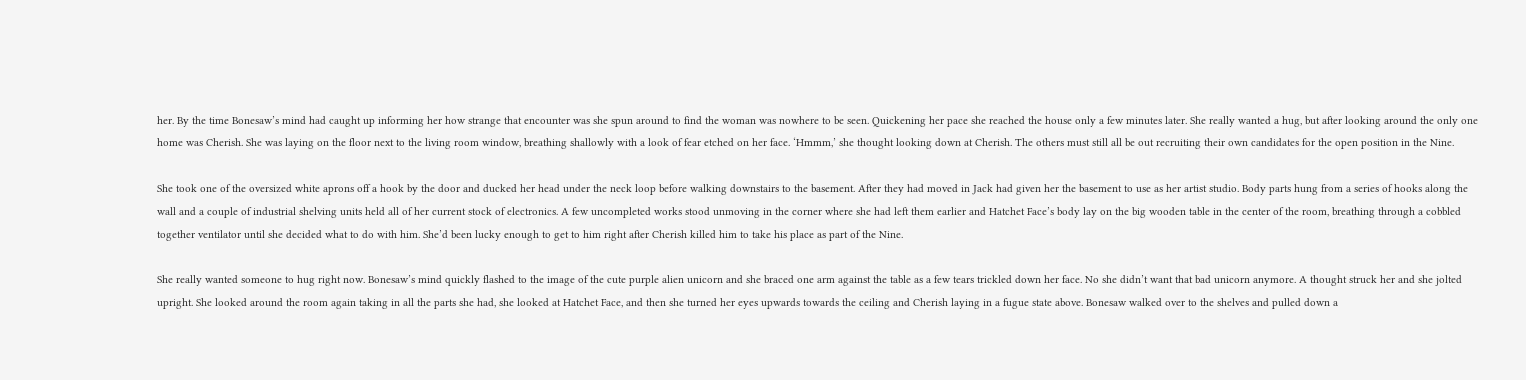her. By the time Bonesaw’s mind had caught up informing her how strange that encounter was she spun around to find the woman was nowhere to be seen. Quickening her pace she reached the house only a few minutes later. She really wanted a hug, but after looking around the only one home was Cherish. She was laying on the floor next to the living room window, breathing shallowly with a look of fear etched on her face. ‘Hmmm,’ she thought looking down at Cherish. The others must still all be out recruiting their own candidates for the open position in the Nine.

She took one of the oversized white aprons off a hook by the door and ducked her head under the neck loop before walking downstairs to the basement. After they had moved in Jack had given her the basement to use as her artist studio. Body parts hung from a series of hooks along the wall and a couple of industrial shelving units held all of her current stock of electronics. A few uncompleted works stood unmoving in the corner where she had left them earlier and Hatchet Face’s body lay on the big wooden table in the center of the room, breathing through a cobbled together ventilator until she decided what to do with him. She’d been lucky enough to get to him right after Cherish killed him to take his place as part of the Nine.

She really wanted someone to hug right now. Bonesaw’s mind quickly flashed to the image of the cute purple alien unicorn and she braced one arm against the table as a few tears trickled down her face. No she didn’t want that bad unicorn anymore. A thought struck her and she jolted upright. She looked around the room again taking in all the parts she had, she looked at Hatchet Face, and then she turned her eyes upwards towards the ceiling and Cherish laying in a fugue state above. Bonesaw walked over to the shelves and pulled down a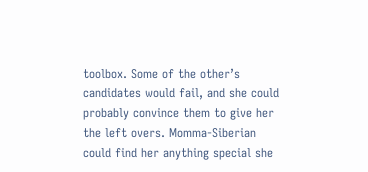toolbox. Some of the other’s candidates would fail, and she could probably convince them to give her the left overs. Momma-Siberian could find her anything special she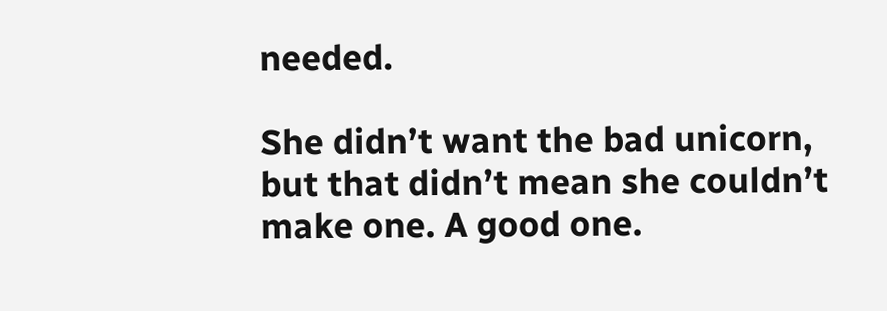needed.

She didn’t want the bad unicorn, but that didn’t mean she couldn’t make one. A good one.